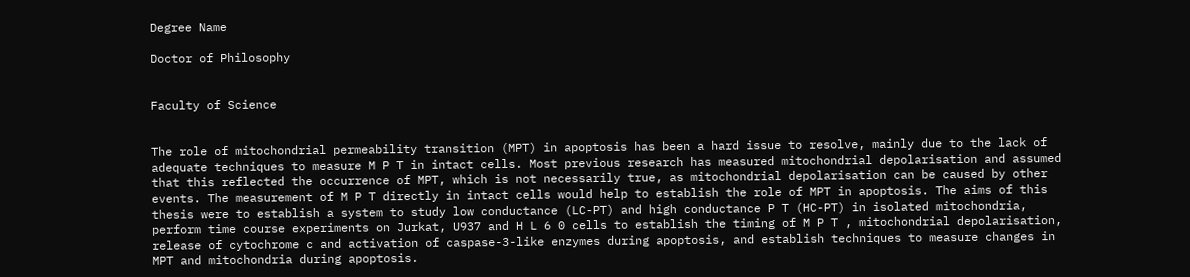Degree Name

Doctor of Philosophy


Faculty of Science


The role of mitochondrial permeability transition (MPT) in apoptosis has been a hard issue to resolve, mainly due to the lack of adequate techniques to measure M P T in intact cells. Most previous research has measured mitochondrial depolarisation and assumed that this reflected the occurrence of MPT, which is not necessarily true, as mitochondrial depolarisation can be caused by other events. The measurement of M P T directly in intact cells would help to establish the role of MPT in apoptosis. The aims of this thesis were to establish a system to study low conductance (LC-PT) and high conductance P T (HC-PT) in isolated mitochondria, perform time course experiments on Jurkat, U937 and H L 6 0 cells to establish the timing of M P T , mitochondrial depolarisation, release of cytochrome c and activation of caspase-3-like enzymes during apoptosis, and establish techniques to measure changes in MPT and mitochondria during apoptosis.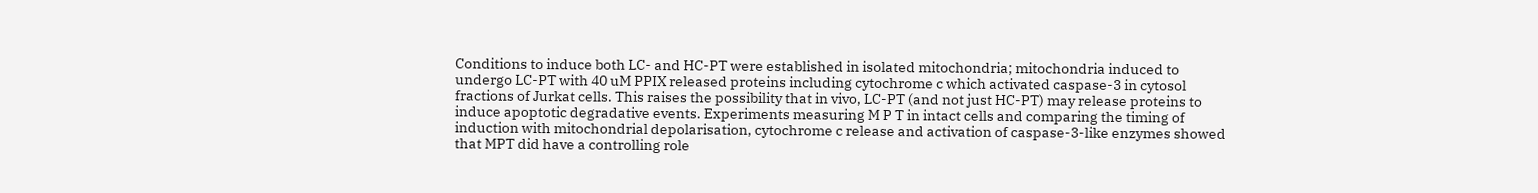Conditions to induce both LC- and HC-PT were established in isolated mitochondria; mitochondria induced to undergo LC-PT with 40 uM PPIX released proteins including cytochrome c which activated caspase-3 in cytosol fractions of Jurkat cells. This raises the possibility that in vivo, LC-PT (and not just HC-PT) may release proteins to induce apoptotic degradative events. Experiments measuring M P T in intact cells and comparing the timing of induction with mitochondrial depolarisation, cytochrome c release and activation of caspase-3-like enzymes showed that MPT did have a controlling role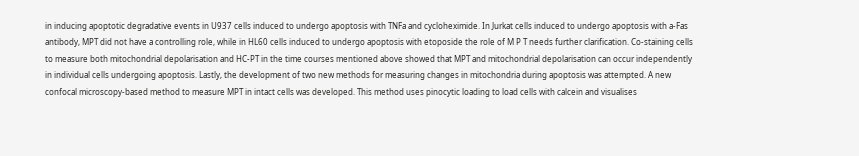in inducing apoptotic degradative events in U937 cells induced to undergo apoptosis with TNFa and cycloheximide. In Jurkat cells induced to undergo apoptosis with a-Fas antibody, MPT did not have a controlling role, while in HL60 cells induced to undergo apoptosis with etoposide the role of M P T needs further clarification. Co-staining cells to measure both mitochondrial depolarisation and HC-PT in the time courses mentioned above showed that MPT and mitochondrial depolarisation can occur independently in individual cells undergoing apoptosis. Lastly, the development of two new methods for measuring changes in mitochondria during apoptosis was attempted. A new confocal microscopy-based method to measure MPT in intact cells was developed. This method uses pinocytic loading to load cells with calcein and visualises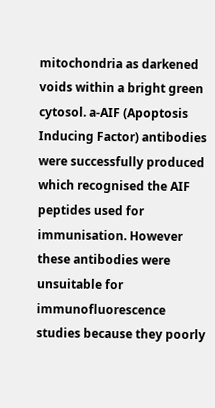mitochondria as darkened voids within a bright green cytosol. a-AIF (Apoptosis Inducing Factor) antibodies were successfully produced which recognised the AIF peptides used for immunisation. However these antibodies were unsuitable for immunofluorescence studies because they poorly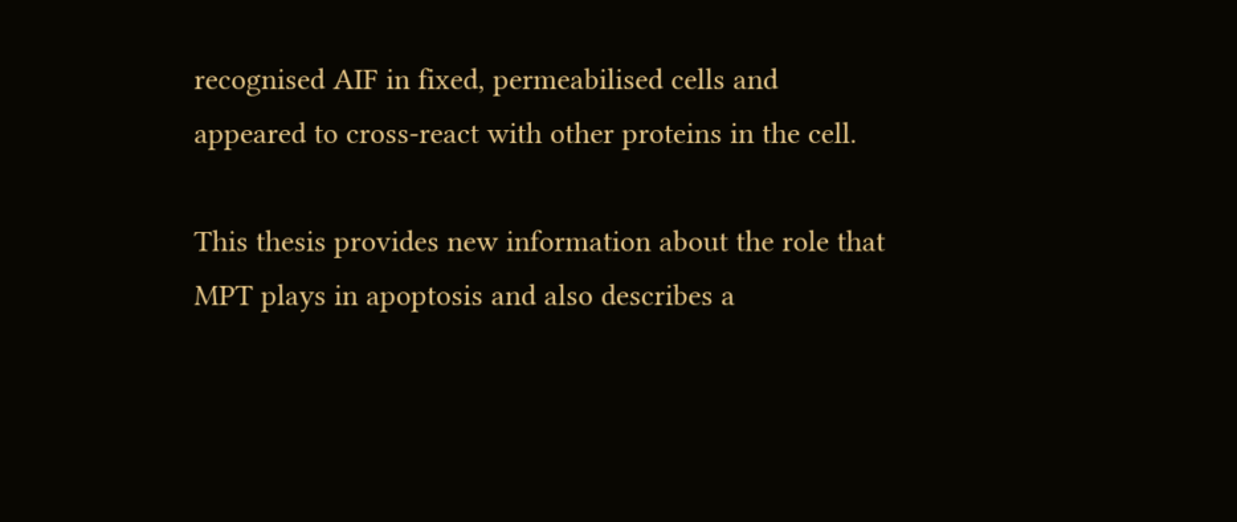recognised AIF in fixed, permeabilised cells and appeared to cross-react with other proteins in the cell.

This thesis provides new information about the role that MPT plays in apoptosis and also describes a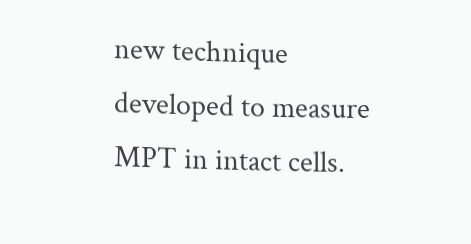new technique developed to measure MPT in intact cells.